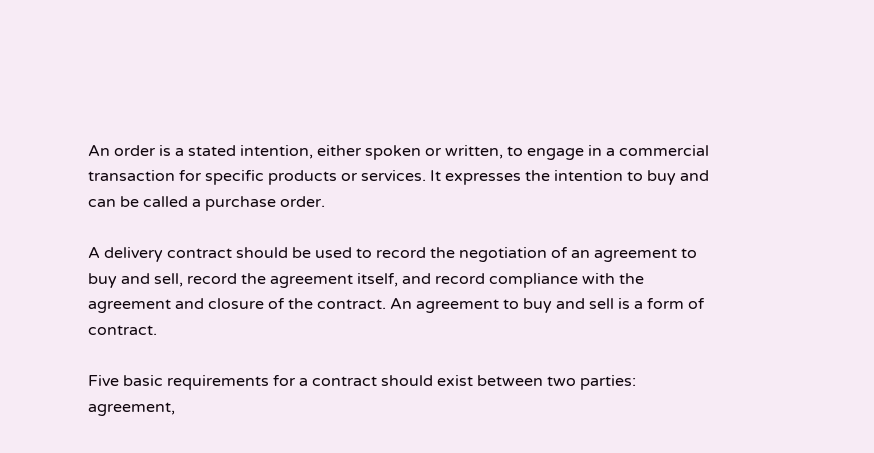An order is a stated intention, either spoken or written, to engage in a commercial transaction for specific products or services. It expresses the intention to buy and can be called a purchase order.

A delivery contract should be used to record the negotiation of an agreement to buy and sell, record the agreement itself, and record compliance with the agreement and closure of the contract. An agreement to buy and sell is a form of contract.

Five basic requirements for a contract should exist between two parties: agreement,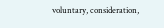voluntary, consideration,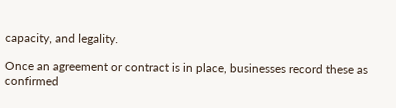capacity, and legality.

Once an agreement or contract is in place, businesses record these as confirmed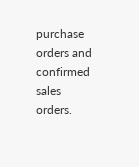purchase orders and confirmed sales orders.